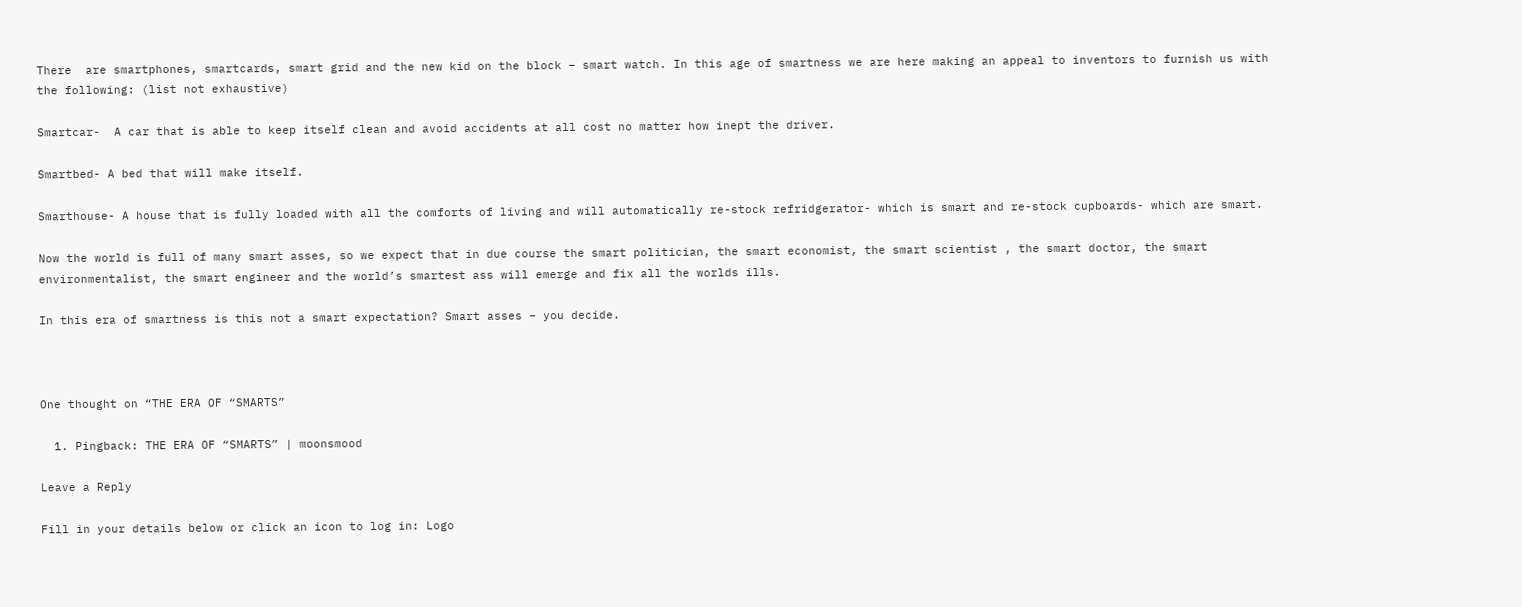There  are smartphones, smartcards, smart grid and the new kid on the block – smart watch. In this age of smartness we are here making an appeal to inventors to furnish us with the following: (list not exhaustive)

Smartcar-  A car that is able to keep itself clean and avoid accidents at all cost no matter how inept the driver.

Smartbed- A bed that will make itself.

Smarthouse- A house that is fully loaded with all the comforts of living and will automatically re-stock refridgerator- which is smart and re-stock cupboards- which are smart.

Now the world is full of many smart asses, so we expect that in due course the smart politician, the smart economist, the smart scientist , the smart doctor, the smart environmentalist, the smart engineer and the world’s smartest ass will emerge and fix all the worlds ills.

In this era of smartness is this not a smart expectation? Smart asses – you decide.



One thought on “THE ERA OF “SMARTS”

  1. Pingback: THE ERA OF “SMARTS” | moonsmood

Leave a Reply

Fill in your details below or click an icon to log in: Logo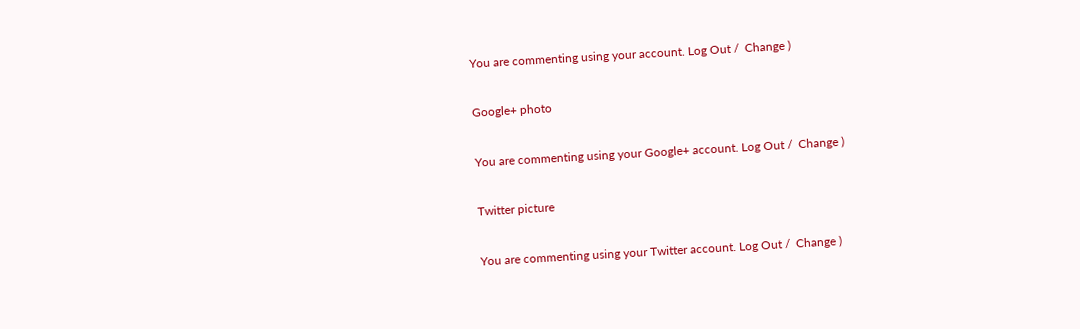You are commenting using your account. Log Out /  Change )

Google+ photo

You are commenting using your Google+ account. Log Out /  Change )

Twitter picture

You are commenting using your Twitter account. Log Out /  Change )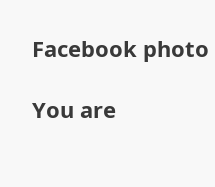Facebook photo

You are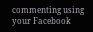commenting using your Facebook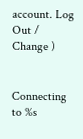account. Log Out /  Change )


Connecting to %s